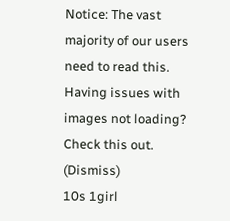Notice: The vast majority of our users need to read this. Having issues with images not loading? Check this out. (Dismiss)
10s 1girl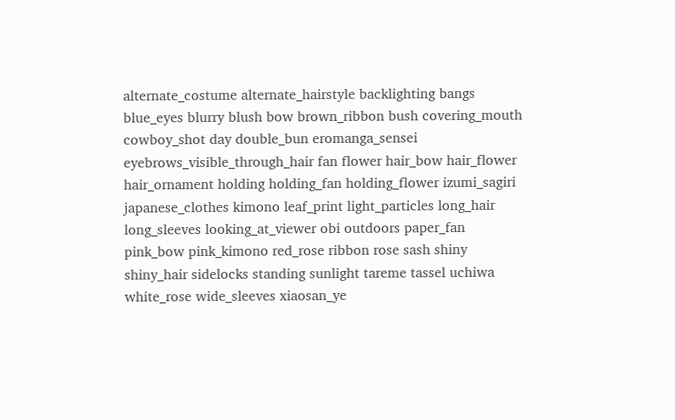alternate_costume alternate_hairstyle backlighting bangs blue_eyes blurry blush bow brown_ribbon bush covering_mouth cowboy_shot day double_bun eromanga_sensei eyebrows_visible_through_hair fan flower hair_bow hair_flower hair_ornament holding holding_fan holding_flower izumi_sagiri japanese_clothes kimono leaf_print light_particles long_hair long_sleeves looking_at_viewer obi outdoors paper_fan pink_bow pink_kimono red_rose ribbon rose sash shiny shiny_hair sidelocks standing sunlight tareme tassel uchiwa white_rose wide_sleeves xiaosan_ye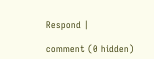Respond |

comment (0 hidden)